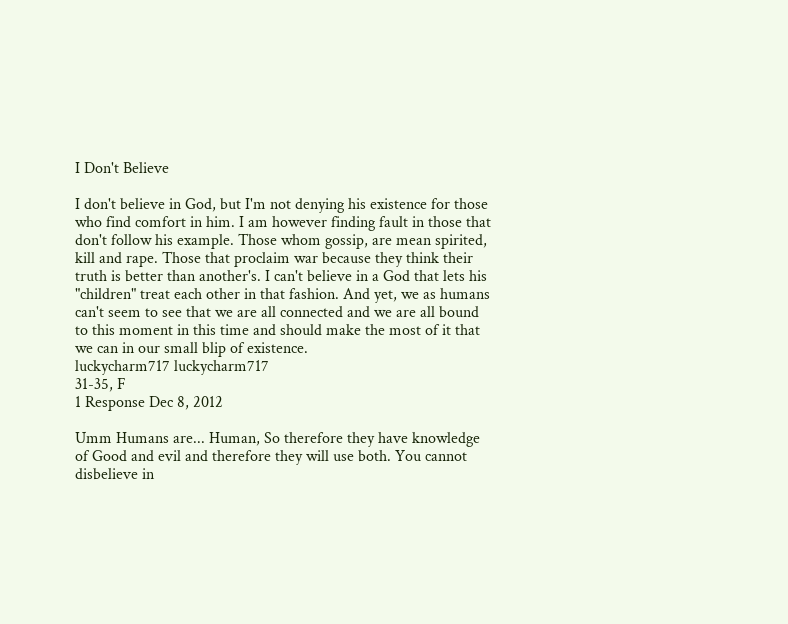I Don't Believe

I don't believe in God, but I'm not denying his existence for those who find comfort in him. I am however finding fault in those that don't follow his example. Those whom gossip, are mean spirited, kill and rape. Those that proclaim war because they think their truth is better than another's. I can't believe in a God that lets his "children" treat each other in that fashion. And yet, we as humans can't seem to see that we are all connected and we are all bound to this moment in this time and should make the most of it that we can in our small blip of existence.
luckycharm717 luckycharm717
31-35, F
1 Response Dec 8, 2012

Umm Humans are... Human, So therefore they have knowledge of Good and evil and therefore they will use both. You cannot disbelieve in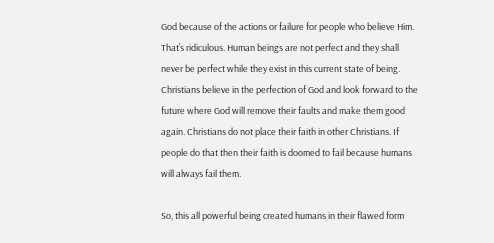God because of the actions or failure for people who believe Him. That’s ridiculous. Human beings are not perfect and they shall never be perfect while they exist in this current state of being. Christians believe in the perfection of God and look forward to the future where God will remove their faults and make them good again. Christians do not place their faith in other Christians. If people do that then their faith is doomed to fail because humans will always fail them.

So, this all powerful being created humans in their flawed form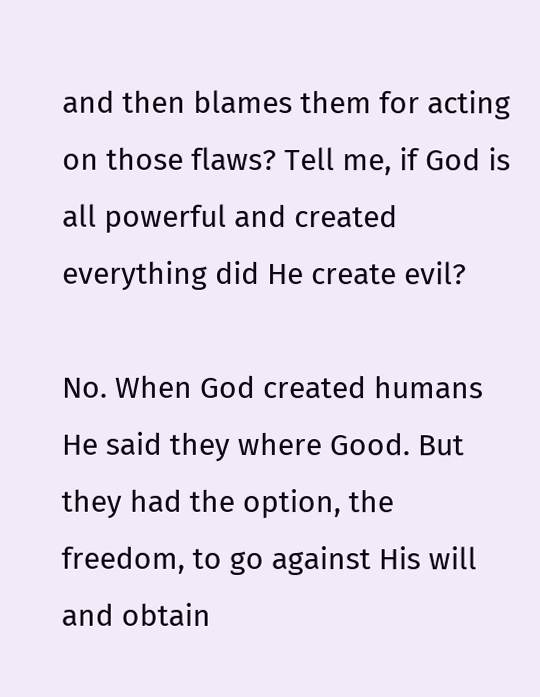and then blames them for acting on those flaws? Tell me, if God is all powerful and created everything did He create evil?

No. When God created humans He said they where Good. But they had the option, the freedom, to go against His will and obtain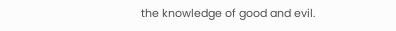the knowledge of good and evil.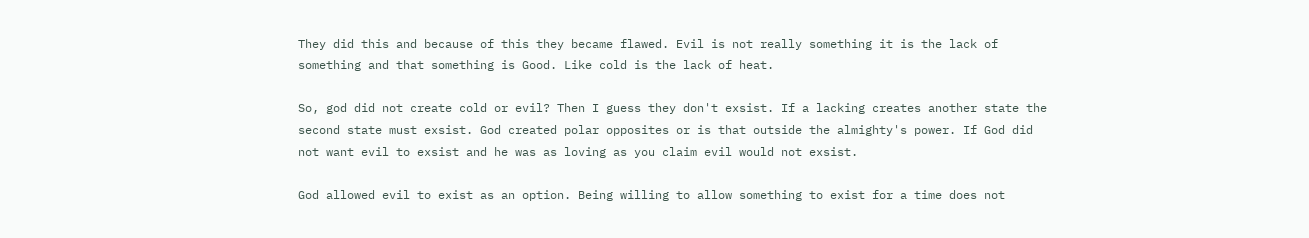They did this and because of this they became flawed. Evil is not really something it is the lack of something and that something is Good. Like cold is the lack of heat.

So, god did not create cold or evil? Then I guess they don't exsist. If a lacking creates another state the second state must exsist. God created polar opposites or is that outside the almighty's power. If God did not want evil to exsist and he was as loving as you claim evil would not exsist.

God allowed evil to exist as an option. Being willing to allow something to exist for a time does not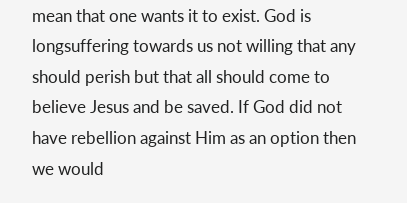mean that one wants it to exist. God is longsuffering towards us not willing that any should perish but that all should come to believe Jesus and be saved. If God did not have rebellion against Him as an option then we would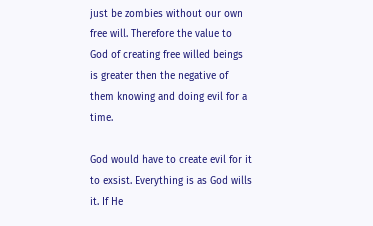just be zombies without our own free will. Therefore the value to God of creating free willed beings is greater then the negative of them knowing and doing evil for a time.

God would have to create evil for it to exsist. Everything is as God wills it. If He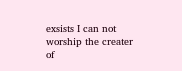exsists I can not worship the creater of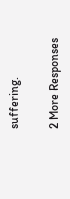suffering.

2 More Responses